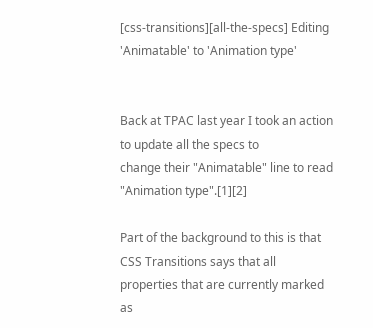[css-transitions][all-the-specs] Editing 'Animatable' to 'Animation type'


Back at TPAC last year I took an action to update all the specs to
change their "Animatable" line to read "Animation type".[1][2]

Part of the background to this is that CSS Transitions says that all
properties that are currently marked as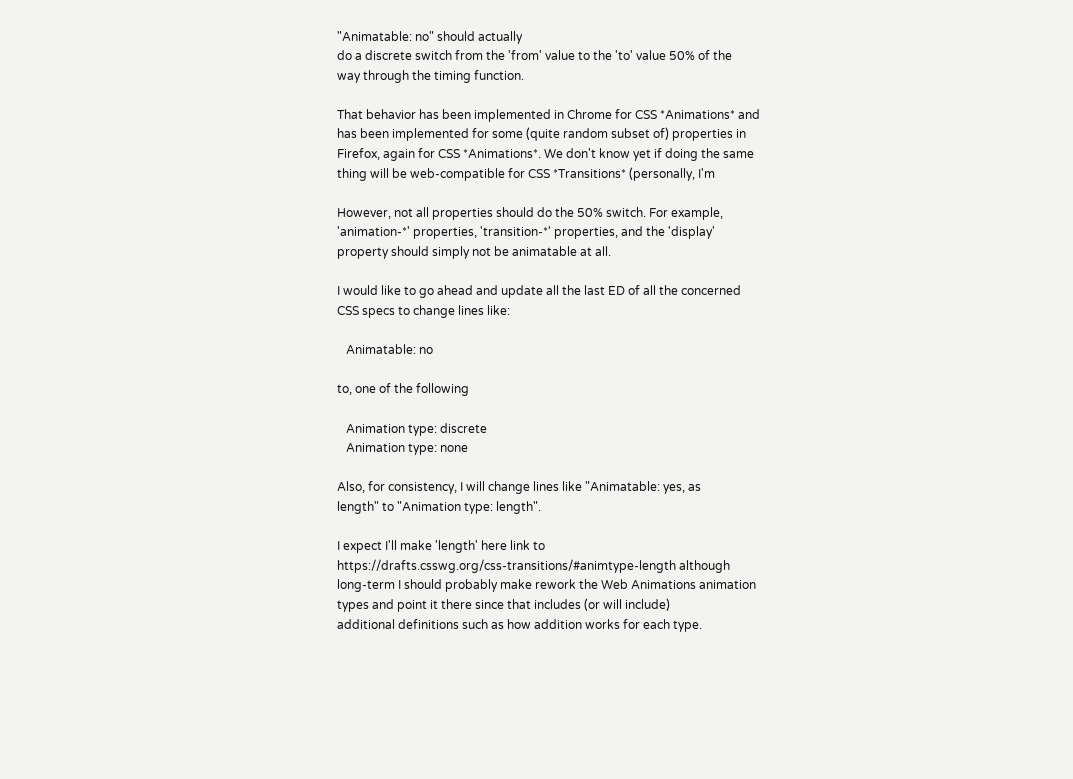"Animatable: no" should actually
do a discrete switch from the 'from' value to the 'to' value 50% of the
way through the timing function.

That behavior has been implemented in Chrome for CSS *Animations* and
has been implemented for some (quite random subset of) properties in
Firefox, again for CSS *Animations*. We don't know yet if doing the same
thing will be web-compatible for CSS *Transitions* (personally, I'm

However, not all properties should do the 50% switch. For example,
'animation-*' properties, 'transition-*' properties, and the 'display'
property should simply not be animatable at all.

I would like to go ahead and update all the last ED of all the concerned
CSS specs to change lines like:

   Animatable: no

to, one of the following

   Animation type: discrete
   Animation type: none

Also, for consistency, I will change lines like "Animatable: yes, as
length" to "Animation type: length".

I expect I'll make 'length' here link to
https://drafts.csswg.org/css-transitions/#animtype-length although
long-term I should probably make rework the Web Animations animation
types and point it there since that includes (or will include)
additional definitions such as how addition works for each type.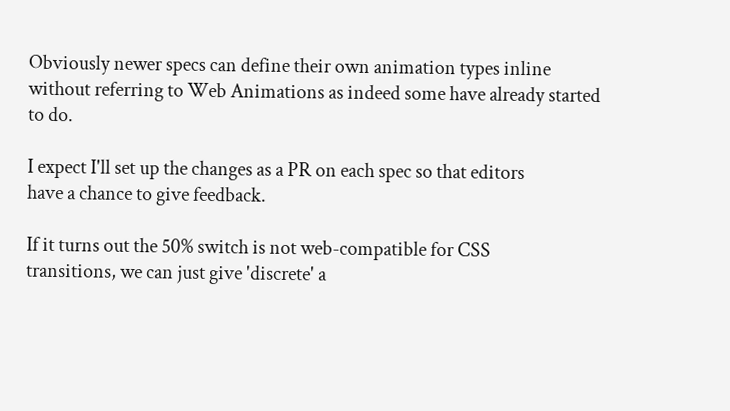Obviously newer specs can define their own animation types inline
without referring to Web Animations as indeed some have already started
to do.

I expect I'll set up the changes as a PR on each spec so that editors
have a chance to give feedback.

If it turns out the 50% switch is not web-compatible for CSS
transitions, we can just give 'discrete' a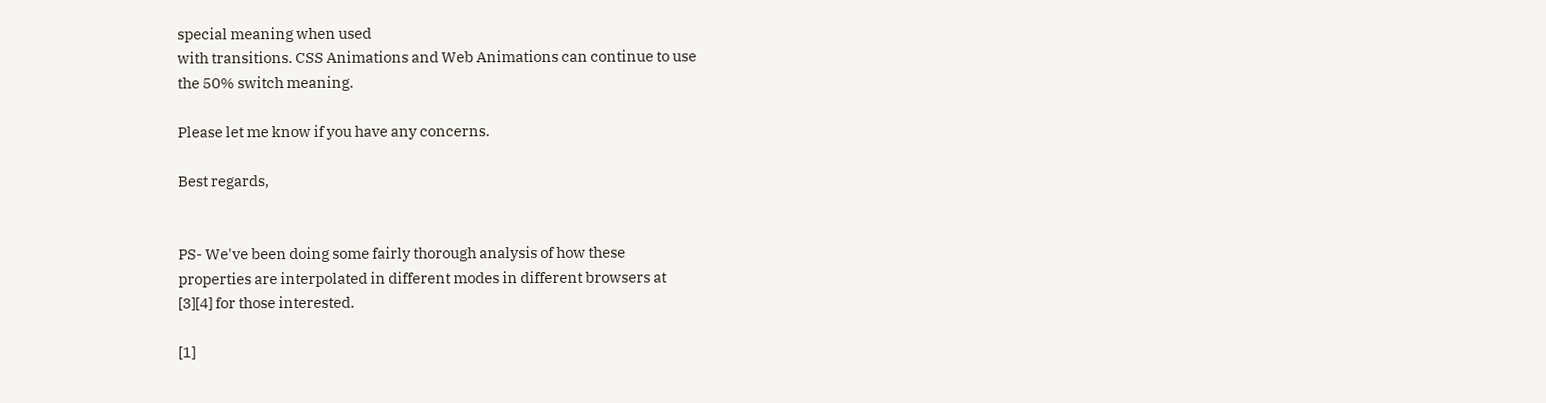special meaning when used
with transitions. CSS Animations and Web Animations can continue to use
the 50% switch meaning.

Please let me know if you have any concerns.

Best regards,


PS- We've been doing some fairly thorough analysis of how these
properties are interpolated in different modes in different browsers at
[3][4] for those interested.

[1]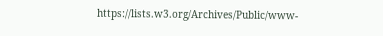https://lists.w3.org/Archives/Public/www-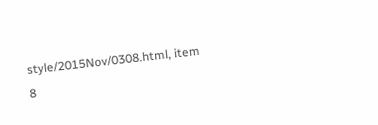style/2015Nov/0308.html, item 8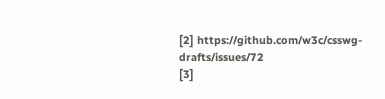[2] https://github.com/w3c/csswg-drafts/issues/72
[3]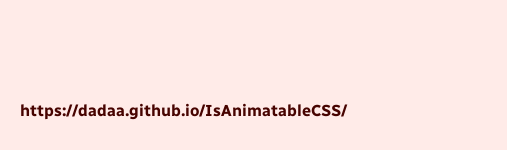https://dadaa.github.io/IsAnimatableCSS/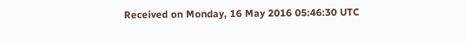Received on Monday, 16 May 2016 05:46:30 UTC